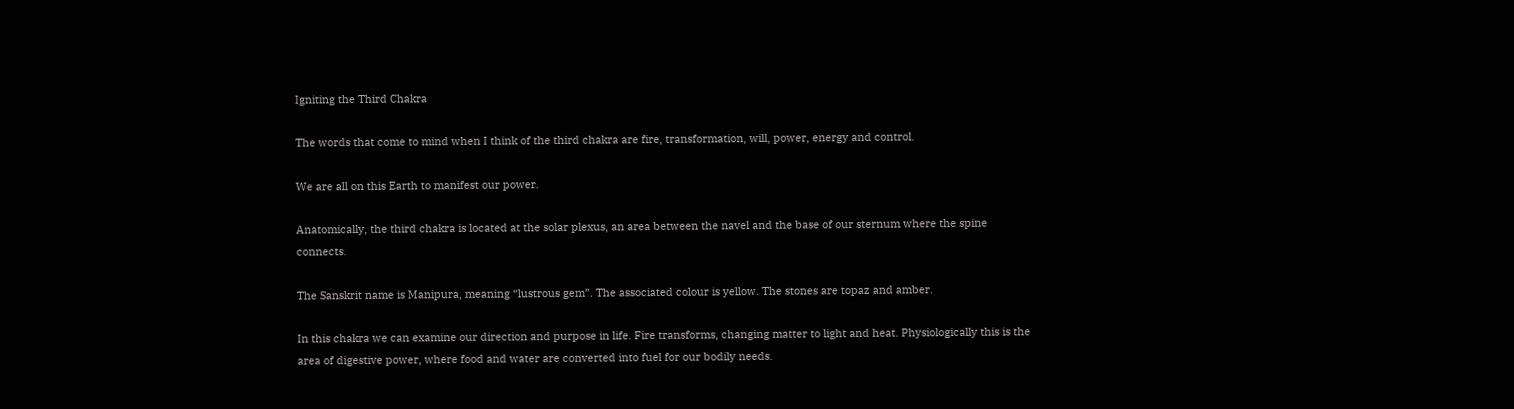Igniting the Third Chakra

The words that come to mind when I think of the third chakra are fire, transformation, will, power, energy and control.

We are all on this Earth to manifest our power.

Anatomically, the third chakra is located at the solar plexus, an area between the navel and the base of our sternum where the spine connects.

The Sanskrit name is Manipura, meaning “lustrous gem”. The associated colour is yellow. The stones are topaz and amber.

In this chakra we can examine our direction and purpose in life. Fire transforms, changing matter to light and heat. Physiologically this is the area of digestive power, where food and water are converted into fuel for our bodily needs.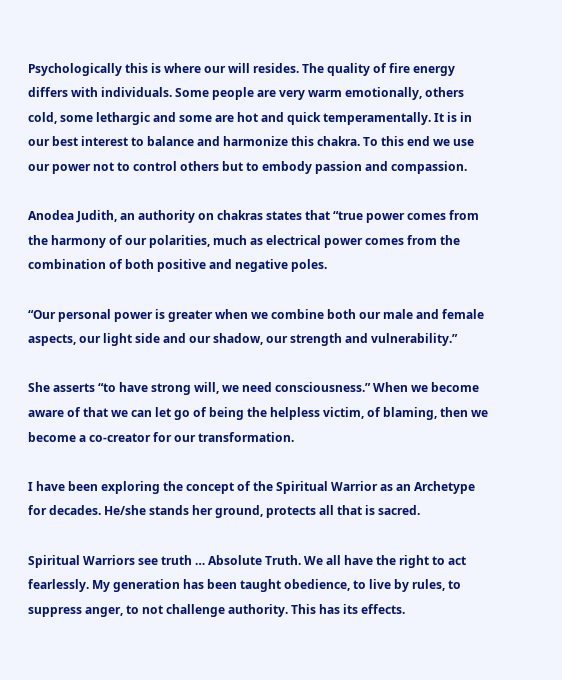Psychologically this is where our will resides. The quality of fire energy differs with individuals. Some people are very warm emotionally, others cold, some lethargic and some are hot and quick temperamentally. It is in our best interest to balance and harmonize this chakra. To this end we use our power not to control others but to embody passion and compassion.

Anodea Judith, an authority on chakras states that “true power comes from the harmony of our polarities, much as electrical power comes from the combination of both positive and negative poles.

“Our personal power is greater when we combine both our male and female aspects, our light side and our shadow, our strength and vulnerability.”

She asserts “to have strong will, we need consciousness.” When we become aware of that we can let go of being the helpless victim, of blaming, then we become a co-creator for our transformation.

I have been exploring the concept of the Spiritual Warrior as an Archetype for decades. He/she stands her ground, protects all that is sacred.

Spiritual Warriors see truth … Absolute Truth. We all have the right to act fearlessly. My generation has been taught obedience, to live by rules, to suppress anger, to not challenge authority. This has its effects.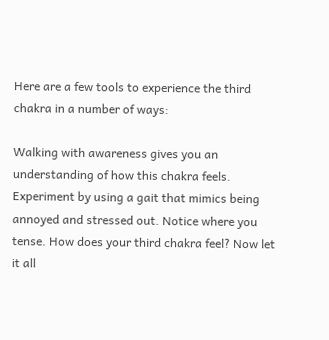Here are a few tools to experience the third chakra in a number of ways:

Walking with awareness gives you an understanding of how this chakra feels. Experiment by using a gait that mimics being annoyed and stressed out. Notice where you tense. How does your third chakra feel? Now let it all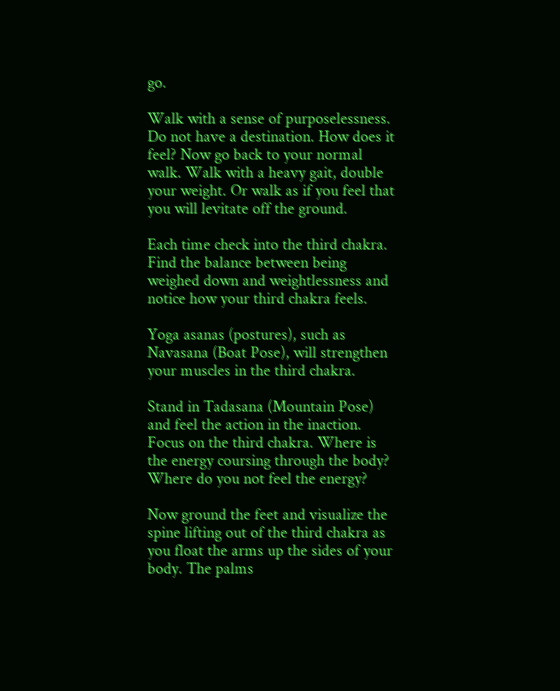go.

Walk with a sense of purposelessness. Do not have a destination. How does it feel? Now go back to your normal walk. Walk with a heavy gait, double your weight. Or walk as if you feel that you will levitate off the ground.

Each time check into the third chakra. Find the balance between being weighed down and weightlessness and notice how your third chakra feels.

Yoga asanas (postures), such as Navasana (Boat Pose), will strengthen your muscles in the third chakra.

Stand in Tadasana (Mountain Pose) and feel the action in the inaction. Focus on the third chakra. Where is the energy coursing through the body? Where do you not feel the energy?

Now ground the feet and visualize the spine lifting out of the third chakra as you float the arms up the sides of your body. The palms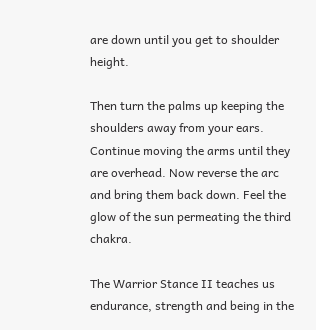are down until you get to shoulder height.

Then turn the palms up keeping the shoulders away from your ears. Continue moving the arms until they are overhead. Now reverse the arc and bring them back down. Feel the glow of the sun permeating the third chakra.

The Warrior Stance II teaches us endurance, strength and being in the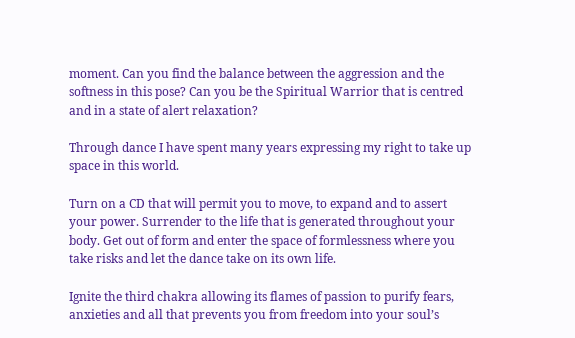moment. Can you find the balance between the aggression and the softness in this pose? Can you be the Spiritual Warrior that is centred and in a state of alert relaxation?

Through dance I have spent many years expressing my right to take up space in this world.

Turn on a CD that will permit you to move, to expand and to assert your power. Surrender to the life that is generated throughout your body. Get out of form and enter the space of formlessness where you take risks and let the dance take on its own life.

Ignite the third chakra allowing its flames of passion to purify fears, anxieties and all that prevents you from freedom into your soul’s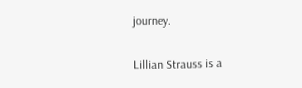journey.

Lillian Strauss is a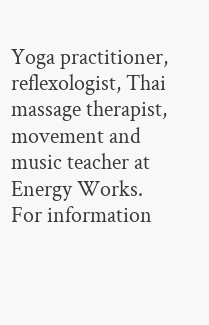Yoga practitioner, reflexologist, Thai massage therapist, movement and music teacher at Energy Works. For information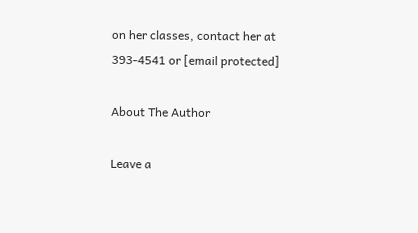on her classes, contact her at 393-4541 or [email protected]

About The Author

Leave a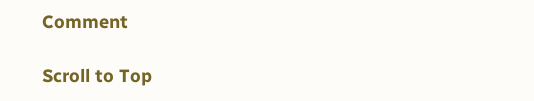Comment

Scroll to Top